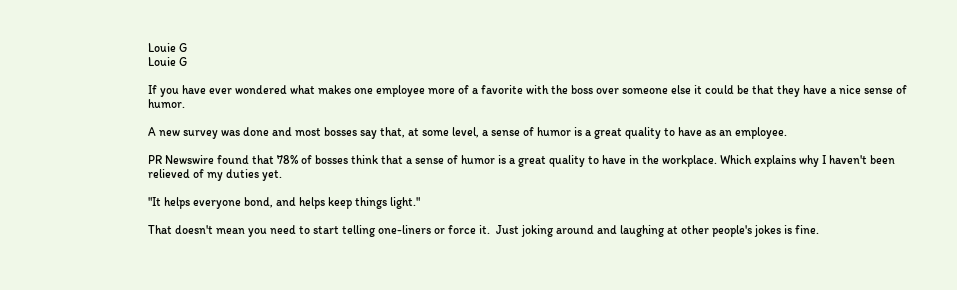Louie G
Louie G

If you have ever wondered what makes one employee more of a favorite with the boss over someone else it could be that they have a nice sense of humor.

A new survey was done and most bosses say that, at some level, a sense of humor is a great quality to have as an employee.

PR Newswire found that 78% of bosses think that a sense of humor is a great quality to have in the workplace. Which explains why I haven't been relieved of my duties yet.

"It helps everyone bond, and helps keep things light."

That doesn't mean you need to start telling one-liners or force it.  Just joking around and laughing at other people's jokes is fine.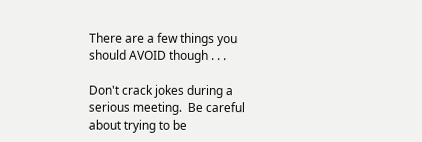There are a few things you should AVOID though . . .

Don't crack jokes during a serious meeting.  Be careful about trying to be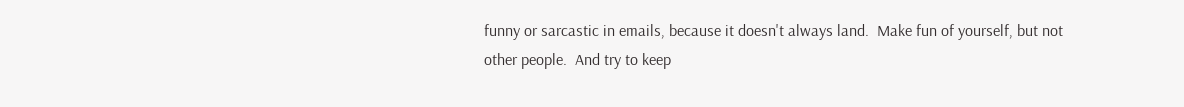funny or sarcastic in emails, because it doesn't always land.  Make fun of yourself, but not other people.  And try to keep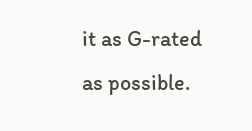it as G-rated as possible.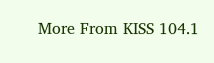More From KISS 104.1